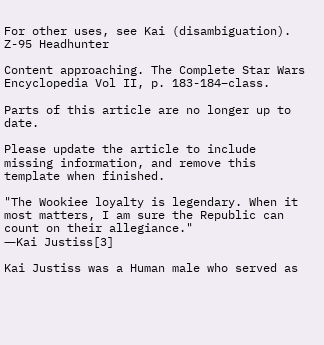For other uses, see Kai (disambiguation).
Z-95 Headhunter

Content approaching. The Complete Star Wars Encyclopedia Vol II, p. 183-184–class.

Parts of this article are no longer up to date.

Please update the article to include missing information, and remove this template when finished.

"The Wookiee loyalty is legendary. When it most matters, I am sure the Republic can count on their allegiance."
―Kai Justiss[3]

Kai Justiss was a Human male who served as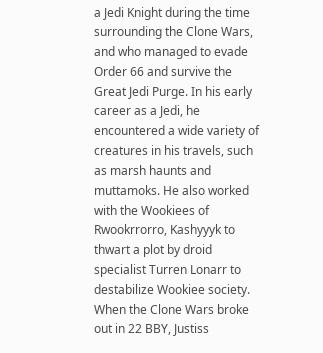a Jedi Knight during the time surrounding the Clone Wars, and who managed to evade Order 66 and survive the Great Jedi Purge. In his early career as a Jedi, he encountered a wide variety of creatures in his travels, such as marsh haunts and muttamoks. He also worked with the Wookiees of Rwookrrorro, Kashyyyk to thwart a plot by droid specialist Turren Lonarr to destabilize Wookiee society. When the Clone Wars broke out in 22 BBY, Justiss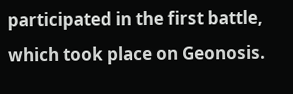participated in the first battle, which took place on Geonosis.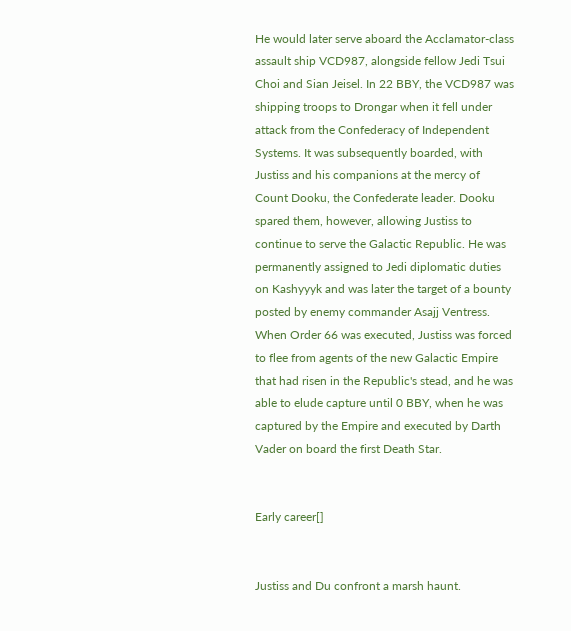He would later serve aboard the Acclamator-class assault ship VCD987, alongside fellow Jedi Tsui Choi and Sian Jeisel. In 22 BBY, the VCD987 was shipping troops to Drongar when it fell under attack from the Confederacy of Independent Systems. It was subsequently boarded, with Justiss and his companions at the mercy of Count Dooku, the Confederate leader. Dooku spared them, however, allowing Justiss to continue to serve the Galactic Republic. He was permanently assigned to Jedi diplomatic duties on Kashyyyk and was later the target of a bounty posted by enemy commander Asajj Ventress. When Order 66 was executed, Justiss was forced to flee from agents of the new Galactic Empire that had risen in the Republic's stead, and he was able to elude capture until 0 BBY, when he was captured by the Empire and executed by Darth Vader on board the first Death Star.


Early career[]


Justiss and Du confront a marsh haunt.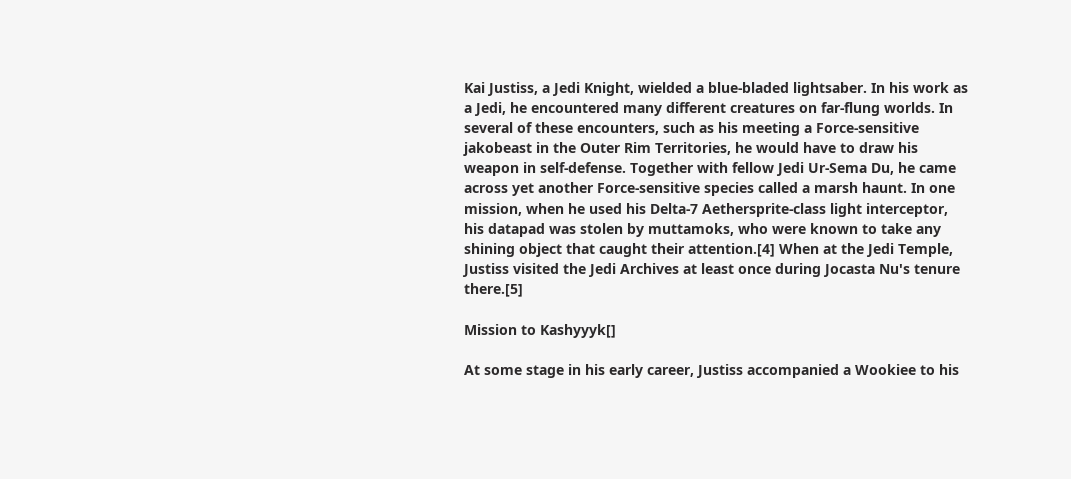Kai Justiss, a Jedi Knight, wielded a blue-bladed lightsaber. In his work as a Jedi, he encountered many different creatures on far-flung worlds. In several of these encounters, such as his meeting a Force-sensitive jakobeast in the Outer Rim Territories, he would have to draw his weapon in self-defense. Together with fellow Jedi Ur-Sema Du, he came across yet another Force-sensitive species called a marsh haunt. In one mission, when he used his Delta-7 Aethersprite-class light interceptor, his datapad was stolen by muttamoks, who were known to take any shining object that caught their attention.[4] When at the Jedi Temple, Justiss visited the Jedi Archives at least once during Jocasta Nu's tenure there.[5]

Mission to Kashyyyk[]

At some stage in his early career, Justiss accompanied a Wookiee to his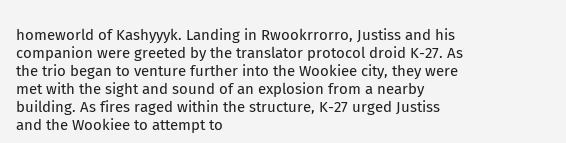homeworld of Kashyyyk. Landing in Rwookrrorro, Justiss and his companion were greeted by the translator protocol droid K-27. As the trio began to venture further into the Wookiee city, they were met with the sight and sound of an explosion from a nearby building. As fires raged within the structure, K-27 urged Justiss and the Wookiee to attempt to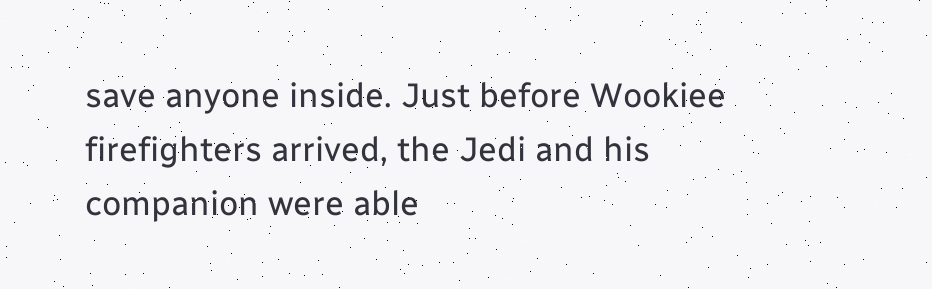save anyone inside. Just before Wookiee firefighters arrived, the Jedi and his companion were able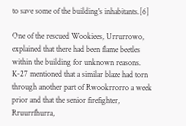to save some of the building's inhabitants.[6]

One of the rescued Wookiees, Urrurrowo, explained that there had been flame beetles within the building for unknown reasons. K-27 mentioned that a similar blaze had torn through another part of Rwookrrorro a week prior and that the senior firefighter, Rruurrfhurra,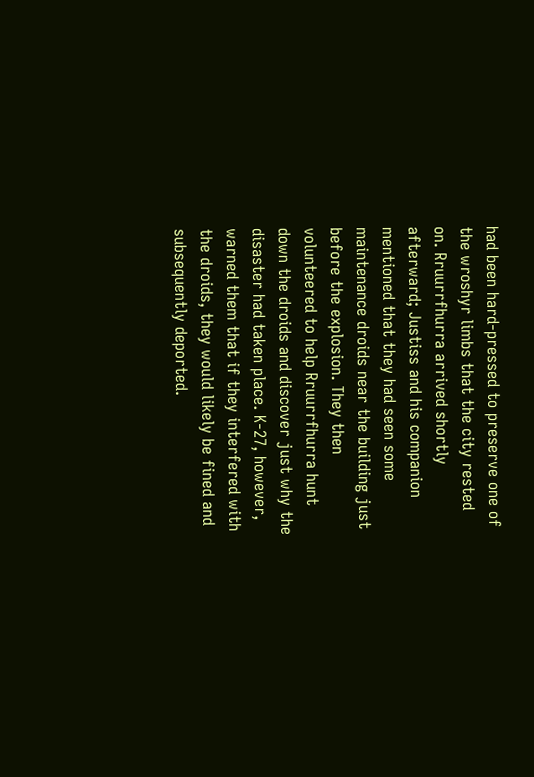had been hard-pressed to preserve one of the wroshyr limbs that the city rested on. Rruurrfhurra arrived shortly afterward; Justiss and his companion mentioned that they had seen some maintenance droids near the building just before the explosion. They then volunteered to help Rruurrfhurra hunt down the droids and discover just why the disaster had taken place. K-27, however, warned them that if they interfered with the droids, they would likely be fined and subsequently deported.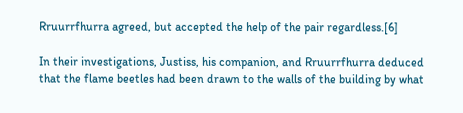Rruurrfhurra agreed, but accepted the help of the pair regardless.[6]

In their investigations, Justiss, his companion, and Rruurrfhurra deduced that the flame beetles had been drawn to the walls of the building by what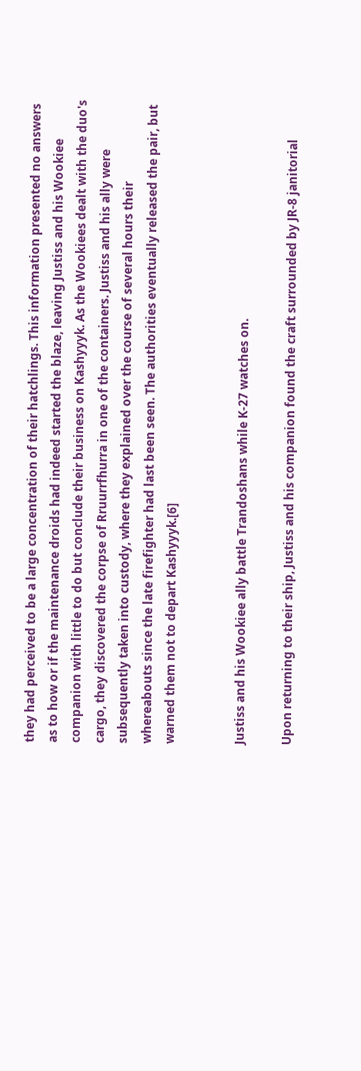they had perceived to be a large concentration of their hatchlings. This information presented no answers as to how or if the maintenance droids had indeed started the blaze, leaving Justiss and his Wookiee companion with little to do but conclude their business on Kashyyyk. As the Wookiees dealt with the duo's cargo, they discovered the corpse of Rruurrfhurra in one of the containers. Justiss and his ally were subsequently taken into custody, where they explained over the course of several hours their whereabouts since the late firefighter had last been seen. The authorities eventually released the pair, but warned them not to depart Kashyyyk.[6]


Justiss and his Wookiee ally battle Trandoshans while K-27 watches on.

Upon returning to their ship, Justiss and his companion found the craft surrounded by JR-8 janitorial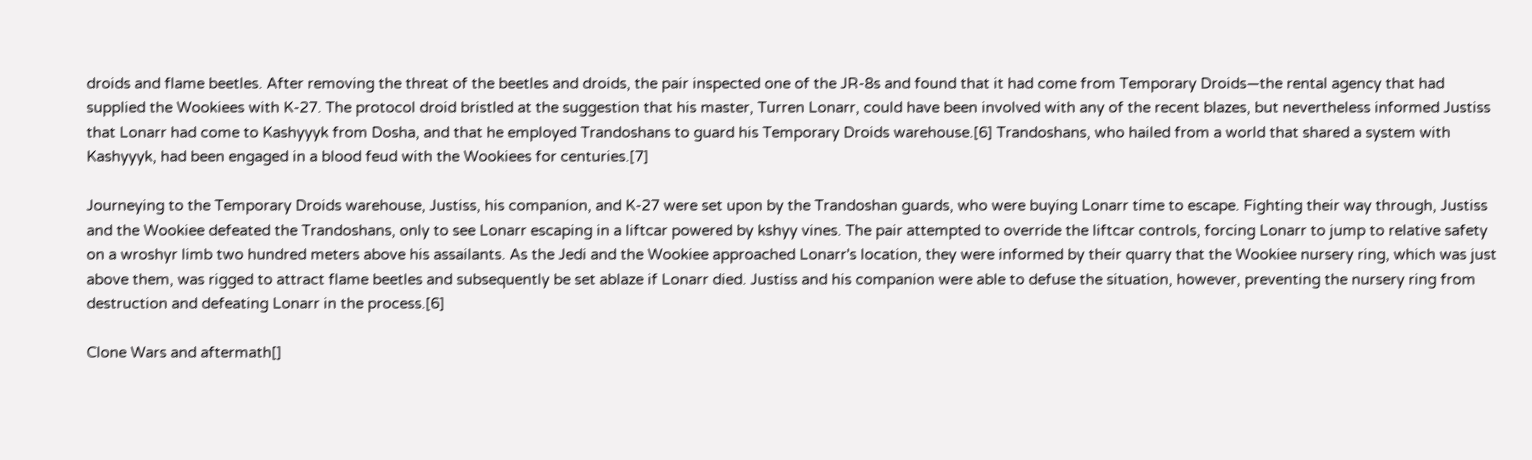droids and flame beetles. After removing the threat of the beetles and droids, the pair inspected one of the JR-8s and found that it had come from Temporary Droids—the rental agency that had supplied the Wookiees with K-27. The protocol droid bristled at the suggestion that his master, Turren Lonarr, could have been involved with any of the recent blazes, but nevertheless informed Justiss that Lonarr had come to Kashyyyk from Dosha, and that he employed Trandoshans to guard his Temporary Droids warehouse.[6] Trandoshans, who hailed from a world that shared a system with Kashyyyk, had been engaged in a blood feud with the Wookiees for centuries.[7]

Journeying to the Temporary Droids warehouse, Justiss, his companion, and K-27 were set upon by the Trandoshan guards, who were buying Lonarr time to escape. Fighting their way through, Justiss and the Wookiee defeated the Trandoshans, only to see Lonarr escaping in a liftcar powered by kshyy vines. The pair attempted to override the liftcar controls, forcing Lonarr to jump to relative safety on a wroshyr limb two hundred meters above his assailants. As the Jedi and the Wookiee approached Lonarr's location, they were informed by their quarry that the Wookiee nursery ring, which was just above them, was rigged to attract flame beetles and subsequently be set ablaze if Lonarr died. Justiss and his companion were able to defuse the situation, however, preventing the nursery ring from destruction and defeating Lonarr in the process.[6]

Clone Wars and aftermath[]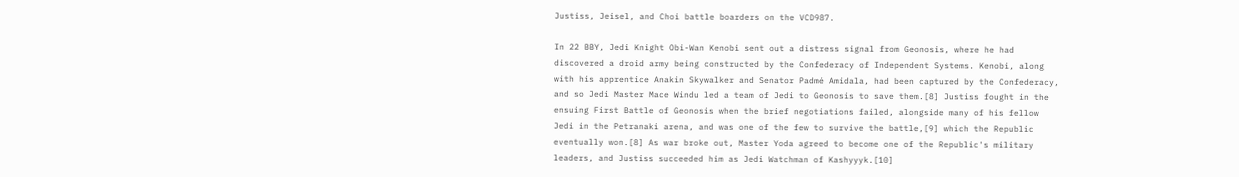Justiss, Jeisel, and Choi battle boarders on the VCD987.

In 22 BBY, Jedi Knight Obi-Wan Kenobi sent out a distress signal from Geonosis, where he had discovered a droid army being constructed by the Confederacy of Independent Systems. Kenobi, along with his apprentice Anakin Skywalker and Senator Padmé Amidala, had been captured by the Confederacy, and so Jedi Master Mace Windu led a team of Jedi to Geonosis to save them.[8] Justiss fought in the ensuing First Battle of Geonosis when the brief negotiations failed, alongside many of his fellow Jedi in the Petranaki arena, and was one of the few to survive the battle,[9] which the Republic eventually won.[8] As war broke out, Master Yoda agreed to become one of the Republic's military leaders, and Justiss succeeded him as Jedi Watchman of Kashyyyk.[10]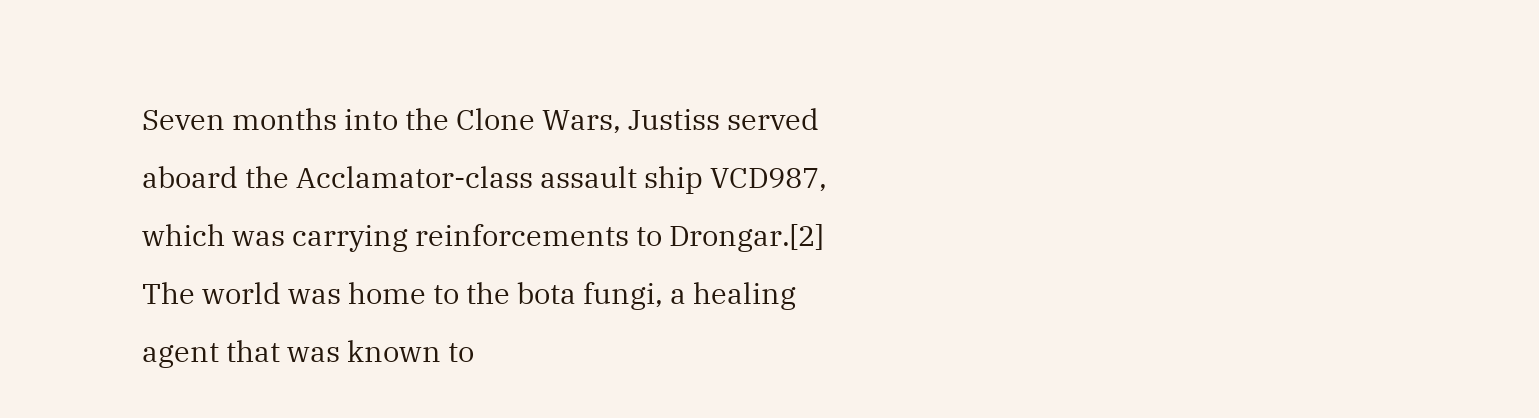Seven months into the Clone Wars, Justiss served aboard the Acclamator-class assault ship VCD987, which was carrying reinforcements to Drongar.[2] The world was home to the bota fungi, a healing agent that was known to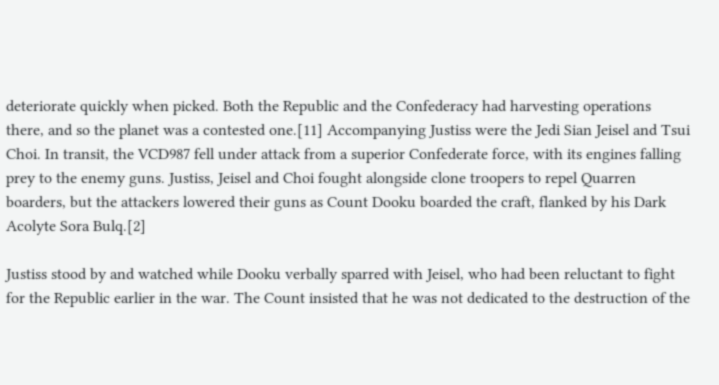deteriorate quickly when picked. Both the Republic and the Confederacy had harvesting operations there, and so the planet was a contested one.[11] Accompanying Justiss were the Jedi Sian Jeisel and Tsui Choi. In transit, the VCD987 fell under attack from a superior Confederate force, with its engines falling prey to the enemy guns. Justiss, Jeisel and Choi fought alongside clone troopers to repel Quarren boarders, but the attackers lowered their guns as Count Dooku boarded the craft, flanked by his Dark Acolyte Sora Bulq.[2]

Justiss stood by and watched while Dooku verbally sparred with Jeisel, who had been reluctant to fight for the Republic earlier in the war. The Count insisted that he was not dedicated to the destruction of the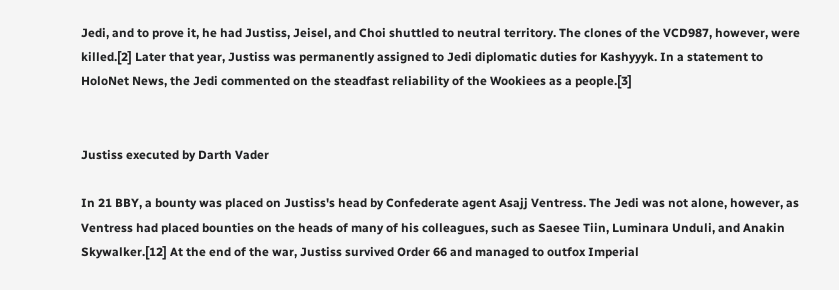Jedi, and to prove it, he had Justiss, Jeisel, and Choi shuttled to neutral territory. The clones of the VCD987, however, were killed.[2] Later that year, Justiss was permanently assigned to Jedi diplomatic duties for Kashyyyk. In a statement to HoloNet News, the Jedi commented on the steadfast reliability of the Wookiees as a people.[3]


Justiss executed by Darth Vader

In 21 BBY, a bounty was placed on Justiss's head by Confederate agent Asajj Ventress. The Jedi was not alone, however, as Ventress had placed bounties on the heads of many of his colleagues, such as Saesee Tiin, Luminara Unduli, and Anakin Skywalker.[12] At the end of the war, Justiss survived Order 66 and managed to outfox Imperial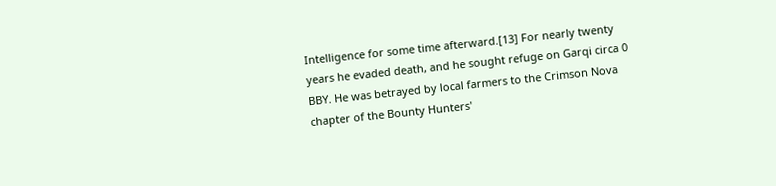Intelligence for some time afterward.[13] For nearly twenty years he evaded death, and he sought refuge on Garqi circa 0 BBY. He was betrayed by local farmers to the Crimson Nova chapter of the Bounty Hunters'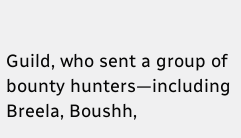Guild, who sent a group of bounty hunters—including Breela, Boushh,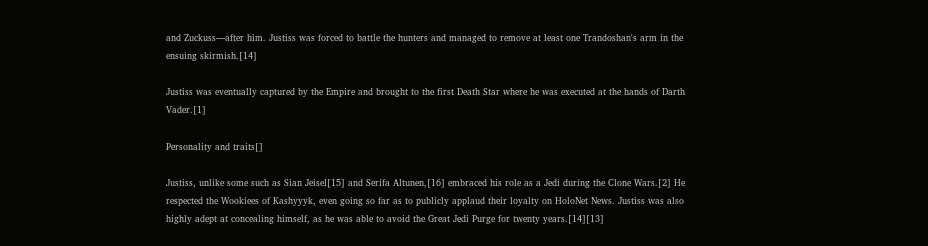and Zuckuss—after him. Justiss was forced to battle the hunters and managed to remove at least one Trandoshan's arm in the ensuing skirmish.[14]

Justiss was eventually captured by the Empire and brought to the first Death Star where he was executed at the hands of Darth Vader.[1]

Personality and traits[]

Justiss, unlike some such as Sian Jeisel[15] and Serifa Altunen,[16] embraced his role as a Jedi during the Clone Wars.[2] He respected the Wookiees of Kashyyyk, even going so far as to publicly applaud their loyalty on HoloNet News. Justiss was also highly adept at concealing himself, as he was able to avoid the Great Jedi Purge for twenty years.[14][13]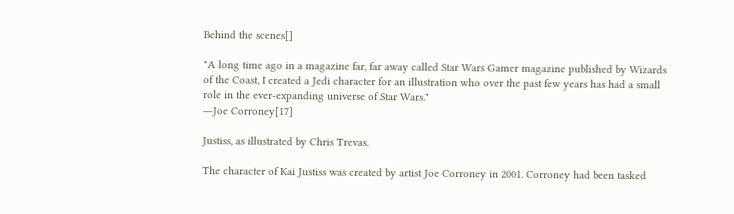Behind the scenes[]

"A long time ago in a magazine far, far away called Star Wars Gamer magazine published by Wizards of the Coast, I created a Jedi character for an illustration who over the past few years has had a small role in the ever-expanding universe of Star Wars."
―Joe Corroney[17]

Justiss, as illustrated by Chris Trevas.

The character of Kai Justiss was created by artist Joe Corroney in 2001. Corroney had been tasked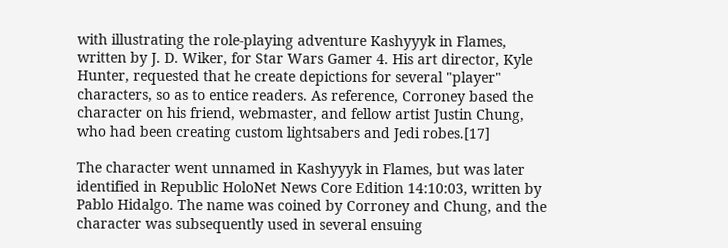with illustrating the role-playing adventure Kashyyyk in Flames, written by J. D. Wiker, for Star Wars Gamer 4. His art director, Kyle Hunter, requested that he create depictions for several "player" characters, so as to entice readers. As reference, Corroney based the character on his friend, webmaster, and fellow artist Justin Chung, who had been creating custom lightsabers and Jedi robes.[17]

The character went unnamed in Kashyyyk in Flames, but was later identified in Republic HoloNet News Core Edition 14:10:03, written by Pablo Hidalgo. The name was coined by Corroney and Chung, and the character was subsequently used in several ensuing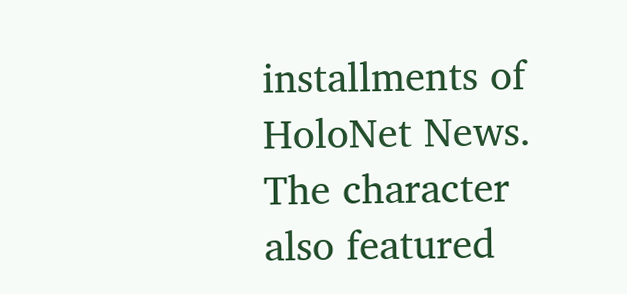installments of HoloNet News. The character also featured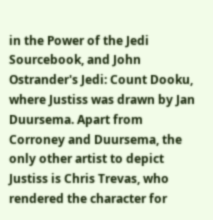in the Power of the Jedi Sourcebook, and John Ostrander's Jedi: Count Dooku, where Justiss was drawn by Jan Duursema. Apart from Corroney and Duursema, the only other artist to depict Justiss is Chris Trevas, who rendered the character for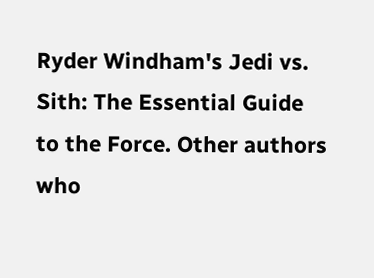Ryder Windham's Jedi vs. Sith: The Essential Guide to the Force. Other authors who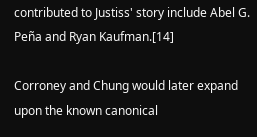contributed to Justiss' story include Abel G. Peña and Ryan Kaufman.[14]

Corroney and Chung would later expand upon the known canonical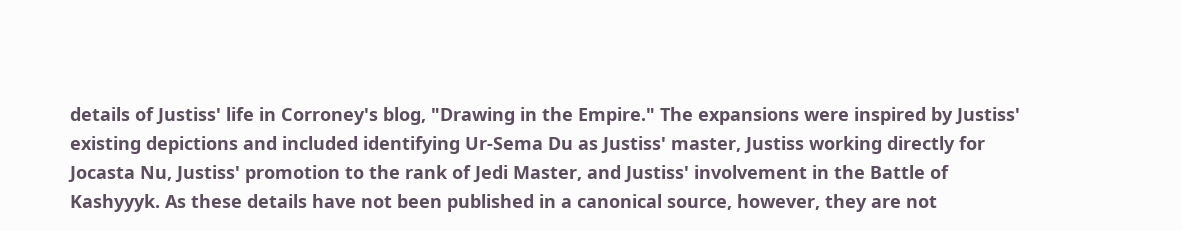details of Justiss' life in Corroney's blog, "Drawing in the Empire." The expansions were inspired by Justiss' existing depictions and included identifying Ur-Sema Du as Justiss' master, Justiss working directly for Jocasta Nu, Justiss' promotion to the rank of Jedi Master, and Justiss' involvement in the Battle of Kashyyyk. As these details have not been published in a canonical source, however, they are not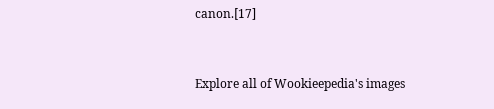canon.[17]


Explore all of Wookieepedia's images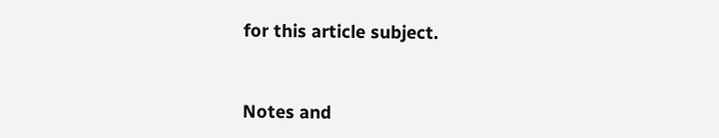for this article subject.


Notes and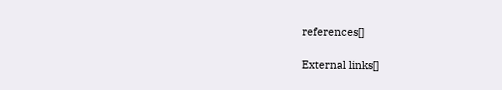references[]

External links[]